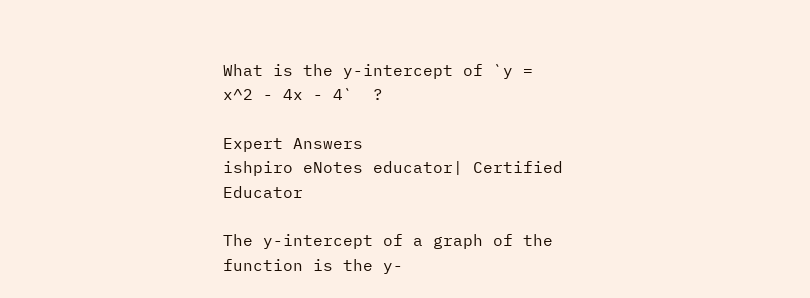What is the y-intercept of `y = x^2 - 4x - 4`  ?

Expert Answers
ishpiro eNotes educator| Certified Educator

The y-intercept of a graph of the function is the y-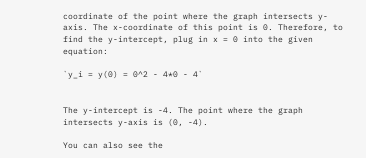coordinate of the point where the graph intersects y-axis. The x-coordinate of this point is 0. Therefore, to find the y-intercept, plug in x = 0 into the given equation:

`y_i = y(0) = 0^2 - 4*0 - 4`


The y-intercept is -4. The point where the graph intersects y-axis is (0, -4).

You can also see the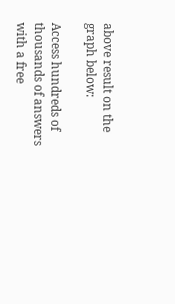above result on the graph below:

Access hundreds of thousands of answers with a free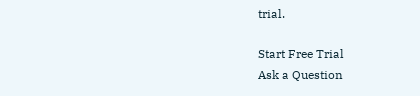trial.

Start Free Trial
Ask a Question